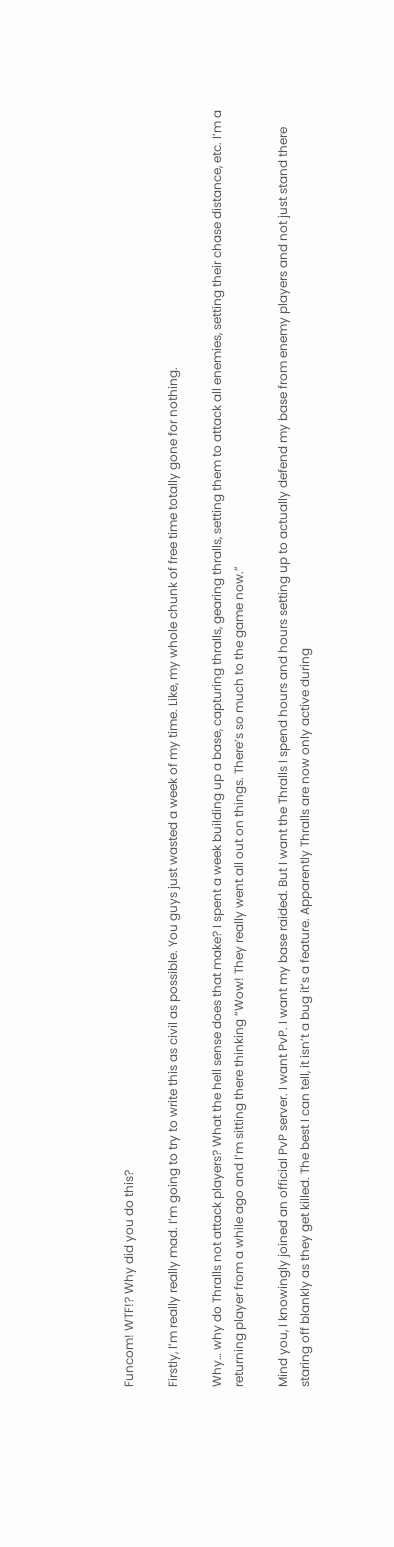Funcom! WTF!? Why did you do this?

Firstly, I’m really really mad. I’m going to try to write this as civil as possible. You guys just wasted a week of my time. Like, my whole chunk of free time totally gone for nothing.

Why… why do Thralls not attack players? What the hell sense does that make? I spent a week building up a base, capturing thralls, gearing thralls, setting them to attack all enemies, setting their chase distance, etc. I’m a returning player from a while ago and I’m sitting there thinking “Wow! They really went all out on things. There’s so much to the game now.”

Mind you, I knowingly joined an official PvP server. I want PvP. I want my base raided. But I want the Thralls I spend hours and hours setting up to actually defend my base from enemy players and not just stand there staring off blankly as they get killed. The best I can tell, it isn’t a bug it’s a feature. Apparently Thralls are now only active during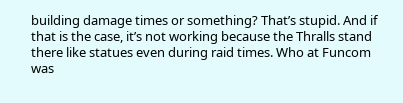building damage times or something? That’s stupid. And if that is the case, it’s not working because the Thralls stand there like statues even during raid times. Who at Funcom was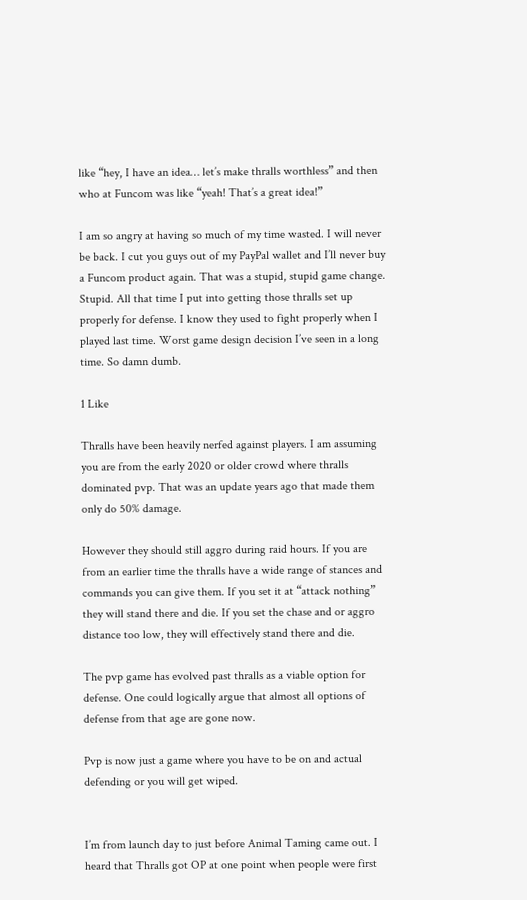like “hey, I have an idea… let’s make thralls worthless” and then who at Funcom was like “yeah! That’s a great idea!”

I am so angry at having so much of my time wasted. I will never be back. I cut you guys out of my PayPal wallet and I’ll never buy a Funcom product again. That was a stupid, stupid game change. Stupid. All that time I put into getting those thralls set up properly for defense. I know they used to fight properly when I played last time. Worst game design decision I’ve seen in a long time. So damn dumb.

1 Like

Thralls have been heavily nerfed against players. I am assuming you are from the early 2020 or older crowd where thralls dominated pvp. That was an update years ago that made them only do 50% damage.

However they should still aggro during raid hours. If you are from an earlier time the thralls have a wide range of stances and commands you can give them. If you set it at “attack nothing” they will stand there and die. If you set the chase and or aggro distance too low, they will effectively stand there and die.

The pvp game has evolved past thralls as a viable option for defense. One could logically argue that almost all options of defense from that age are gone now.

Pvp is now just a game where you have to be on and actual defending or you will get wiped.


I’m from launch day to just before Animal Taming came out. I heard that Thralls got OP at one point when people were first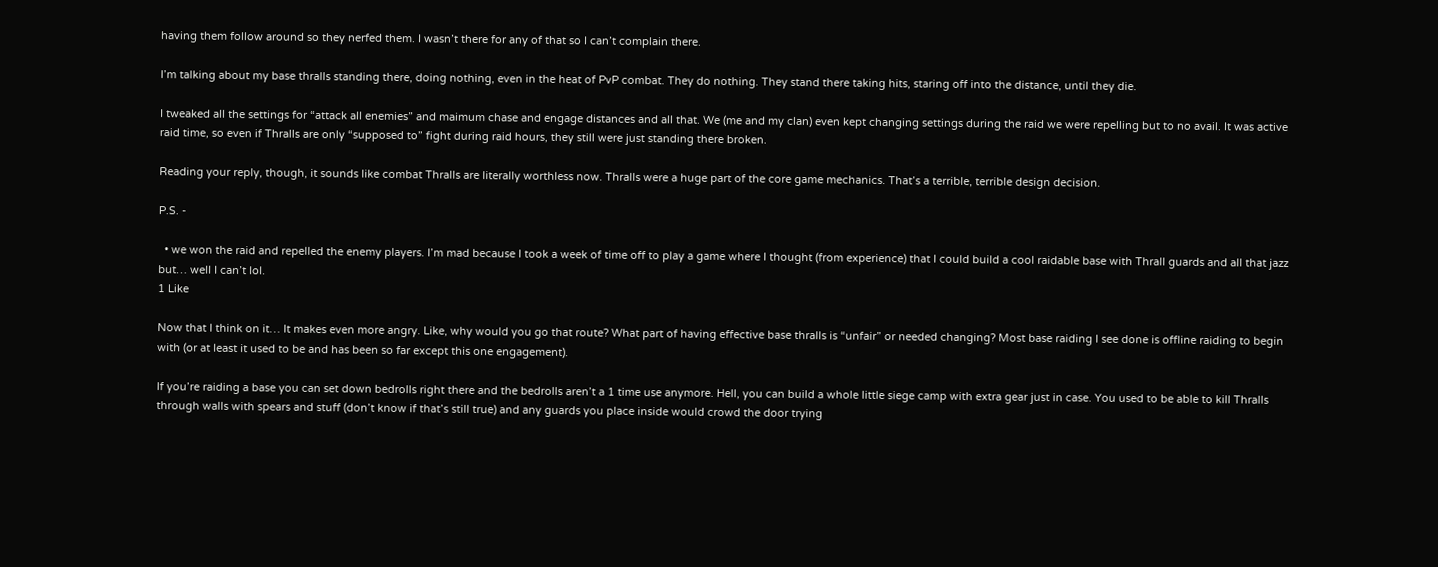having them follow around so they nerfed them. I wasn’t there for any of that so I can’t complain there.

I’m talking about my base thralls standing there, doing nothing, even in the heat of PvP combat. They do nothing. They stand there taking hits, staring off into the distance, until they die.

I tweaked all the settings for “attack all enemies” and maimum chase and engage distances and all that. We (me and my clan) even kept changing settings during the raid we were repelling but to no avail. It was active raid time, so even if Thralls are only “supposed to” fight during raid hours, they still were just standing there broken.

Reading your reply, though, it sounds like combat Thralls are literally worthless now. Thralls were a huge part of the core game mechanics. That’s a terrible, terrible design decision.

P.S. -

  • we won the raid and repelled the enemy players. I’m mad because I took a week of time off to play a game where I thought (from experience) that I could build a cool raidable base with Thrall guards and all that jazz but… well I can’t lol.
1 Like

Now that I think on it… It makes even more angry. Like, why would you go that route? What part of having effective base thralls is “unfair” or needed changing? Most base raiding I see done is offline raiding to begin with (or at least it used to be and has been so far except this one engagement).

If you’re raiding a base you can set down bedrolls right there and the bedrolls aren’t a 1 time use anymore. Hell, you can build a whole little siege camp with extra gear just in case. You used to be able to kill Thralls through walls with spears and stuff (don’t know if that’s still true) and any guards you place inside would crowd the door trying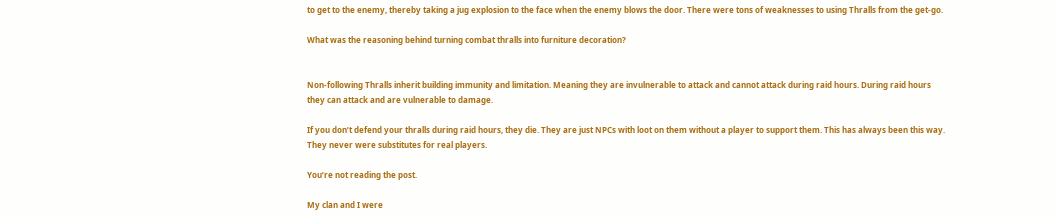to get to the enemy, thereby taking a jug explosion to the face when the enemy blows the door. There were tons of weaknesses to using Thralls from the get-go.

What was the reasoning behind turning combat thralls into furniture decoration?


Non-following Thralls inherit building immunity and limitation. Meaning they are invulnerable to attack and cannot attack during raid hours. During raid hours they can attack and are vulnerable to damage.

If you don’t defend your thralls during raid hours, they die. They are just NPCs with loot on them without a player to support them. This has always been this way. They never were substitutes for real players.

You’re not reading the post.

My clan and I were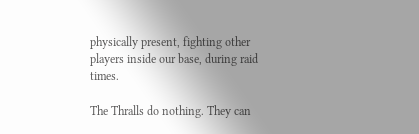physically present, fighting other players inside our base, during raid times.

The Thralls do nothing. They can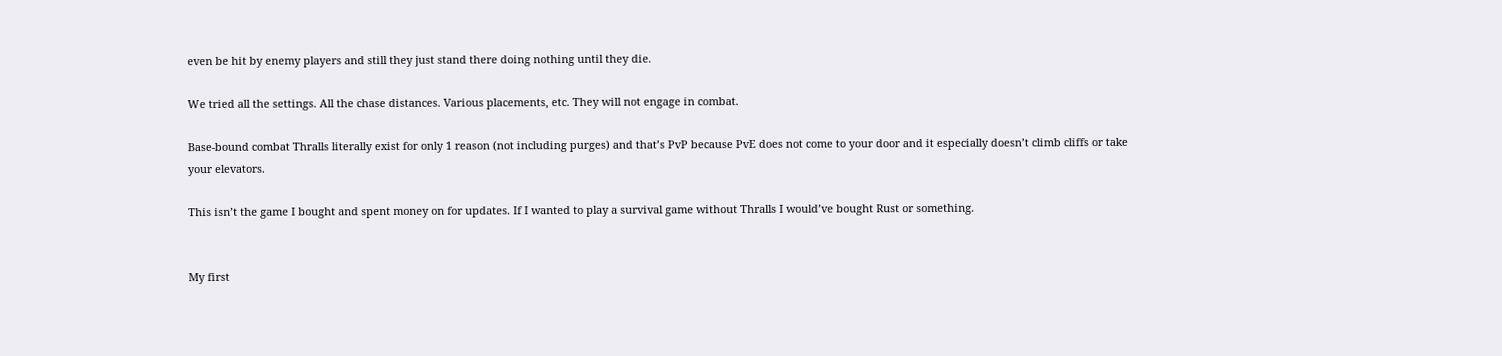even be hit by enemy players and still they just stand there doing nothing until they die.

We tried all the settings. All the chase distances. Various placements, etc. They will not engage in combat.

Base-bound combat Thralls literally exist for only 1 reason (not including purges) and that’s PvP because PvE does not come to your door and it especially doesn’t climb cliffs or take your elevators.

This isn’t the game I bought and spent money on for updates. If I wanted to play a survival game without Thralls I would’ve bought Rust or something.


My first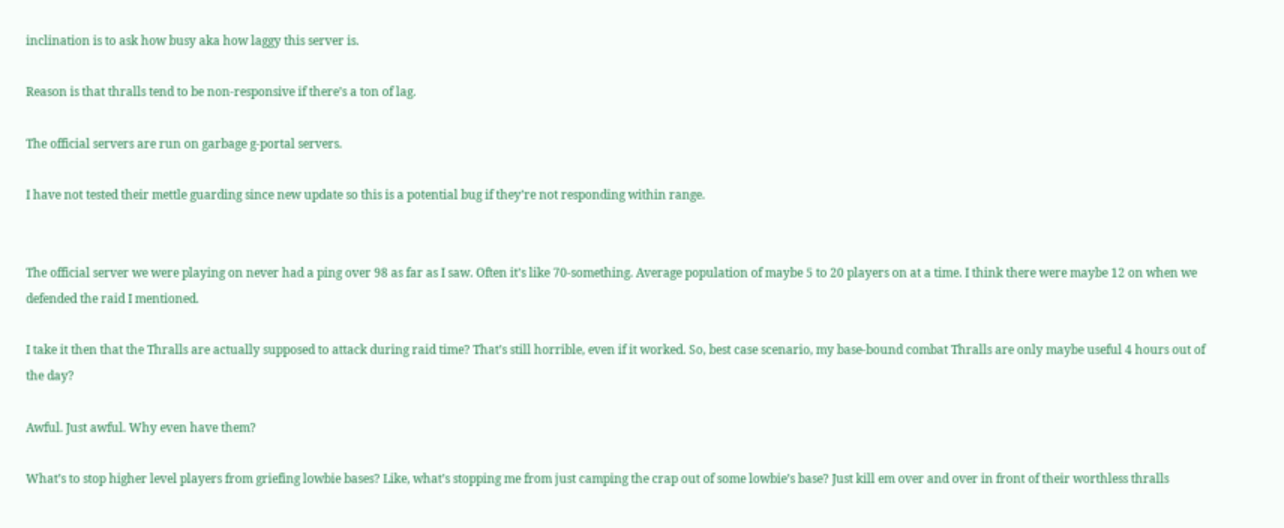inclination is to ask how busy aka how laggy this server is.

Reason is that thralls tend to be non-responsive if there’s a ton of lag.

The official servers are run on garbage g-portal servers.

I have not tested their mettle guarding since new update so this is a potential bug if they’re not responding within range.


The official server we were playing on never had a ping over 98 as far as I saw. Often it’s like 70-something. Average population of maybe 5 to 20 players on at a time. I think there were maybe 12 on when we defended the raid I mentioned.

I take it then that the Thralls are actually supposed to attack during raid time? That’s still horrible, even if it worked. So, best case scenario, my base-bound combat Thralls are only maybe useful 4 hours out of the day?

Awful. Just awful. Why even have them?

What’s to stop higher level players from griefing lowbie bases? Like, what’s stopping me from just camping the crap out of some lowbie’s base? Just kill em over and over in front of their worthless thralls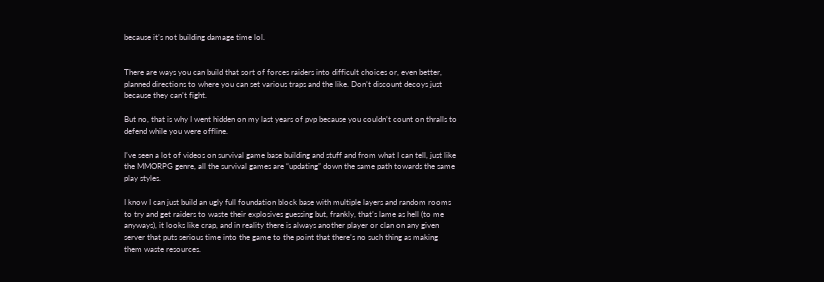because it’s not building damage time lol.


There are ways you can build that sort of forces raiders into difficult choices or, even better, planned directions to where you can set various traps and the like. Don’t discount decoys just because they can’t fight.

But no, that is why I went hidden on my last years of pvp because you couldn’t count on thralls to defend while you were offline.

I’ve seen a lot of videos on survival game base building and stuff and from what I can tell, just like the MMORPG genre, all the survival games are “updating” down the same path towards the same play styles.

I know I can just build an ugly full foundation block base with multiple layers and random rooms to try and get raiders to waste their explosives guessing but, frankly, that’s lame as hell (to me anyways), it looks like crap, and in reality there is always another player or clan on any given server that puts serious time into the game to the point that there’s no such thing as making them waste resources.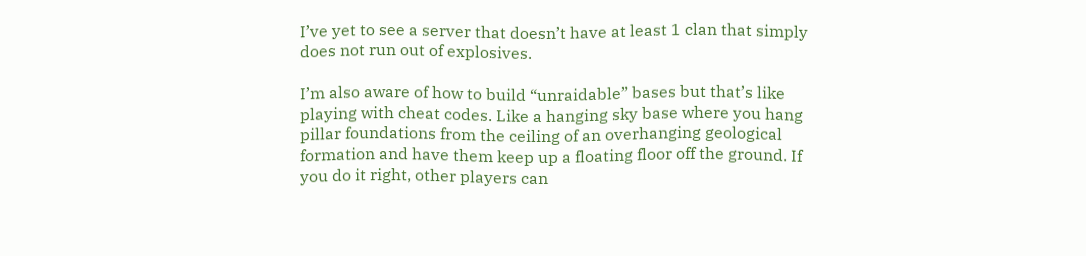I’ve yet to see a server that doesn’t have at least 1 clan that simply does not run out of explosives.

I’m also aware of how to build “unraidable” bases but that’s like playing with cheat codes. Like a hanging sky base where you hang pillar foundations from the ceiling of an overhanging geological formation and have them keep up a floating floor off the ground. If you do it right, other players can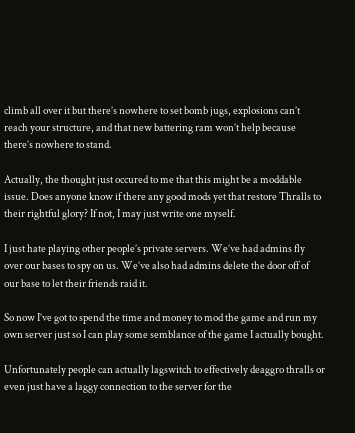climb all over it but there’s nowhere to set bomb jugs, explosions can’t reach your structure, and that new battering ram won’t help because there’s nowhere to stand.

Actually, the thought just occured to me that this might be a moddable issue. Does anyone know if there any good mods yet that restore Thralls to their rightful glory? If not, I may just write one myself.

I just hate playing other people’s private servers. We’ve had admins fly over our bases to spy on us. We’ve also had admins delete the door off of our base to let their friends raid it.

So now I’ve got to spend the time and money to mod the game and run my own server just so I can play some semblance of the game I actually bought.

Unfortunately people can actually lagswitch to effectively deaggro thralls or even just have a laggy connection to the server for the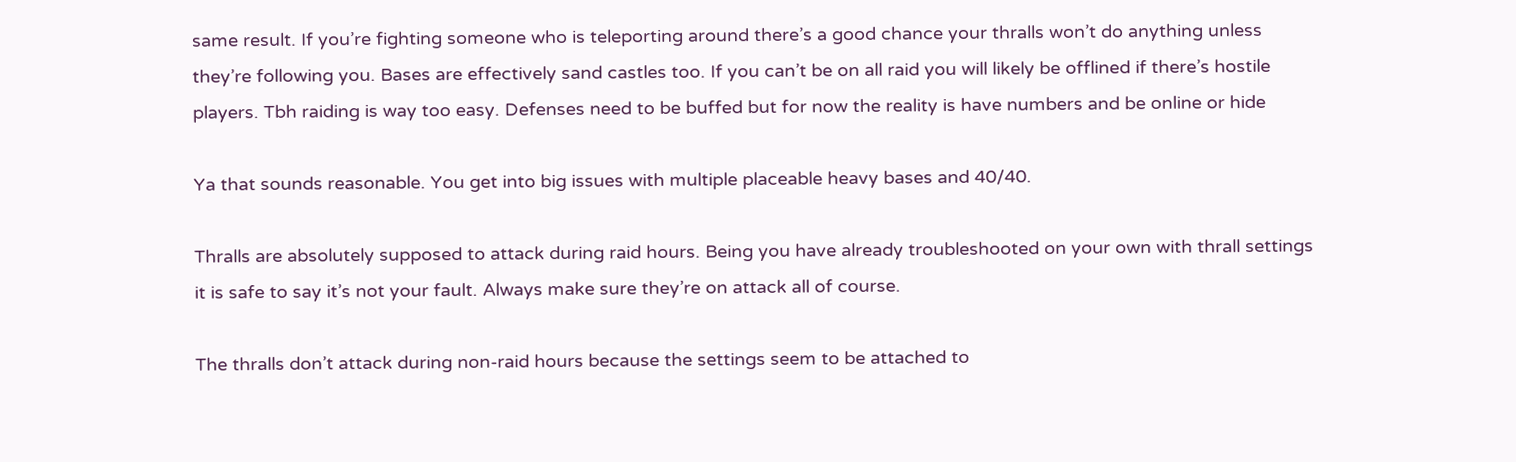same result. If you’re fighting someone who is teleporting around there’s a good chance your thralls won’t do anything unless they’re following you. Bases are effectively sand castles too. If you can’t be on all raid you will likely be offlined if there’s hostile players. Tbh raiding is way too easy. Defenses need to be buffed but for now the reality is have numbers and be online or hide

Ya that sounds reasonable. You get into big issues with multiple placeable heavy bases and 40/40.

Thralls are absolutely supposed to attack during raid hours. Being you have already troubleshooted on your own with thrall settings it is safe to say it’s not your fault. Always make sure they’re on attack all of course.

The thralls don’t attack during non-raid hours because the settings seem to be attached to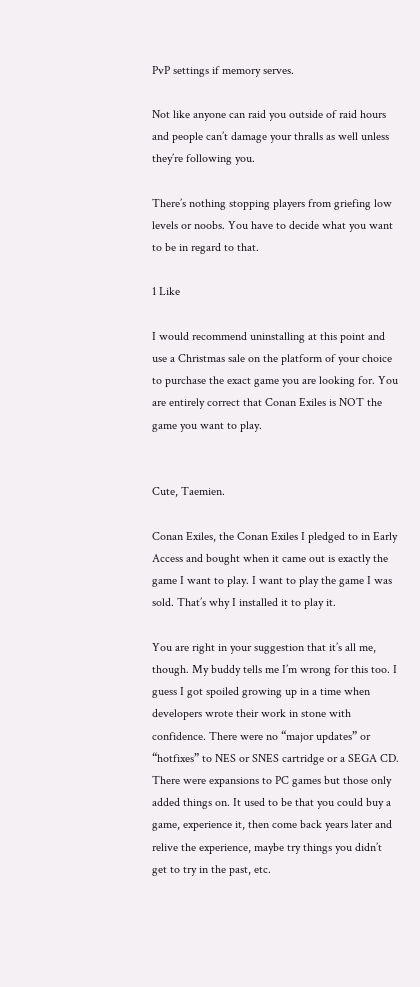PvP settings if memory serves.

Not like anyone can raid you outside of raid hours and people can’t damage your thralls as well unless they’re following you.

There’s nothing stopping players from griefing low levels or noobs. You have to decide what you want to be in regard to that.

1 Like

I would recommend uninstalling at this point and use a Christmas sale on the platform of your choice to purchase the exact game you are looking for. You are entirely correct that Conan Exiles is NOT the game you want to play.


Cute, Taemien.

Conan Exiles, the Conan Exiles I pledged to in Early Access and bought when it came out is exactly the game I want to play. I want to play the game I was sold. That’s why I installed it to play it.

You are right in your suggestion that it’s all me, though. My buddy tells me I’m wrong for this too. I guess I got spoiled growing up in a time when developers wrote their work in stone with confidence. There were no “major updates” or “hotfixes” to NES or SNES cartridge or a SEGA CD. There were expansions to PC games but those only added things on. It used to be that you could buy a game, experience it, then come back years later and relive the experience, maybe try things you didn’t get to try in the past, etc.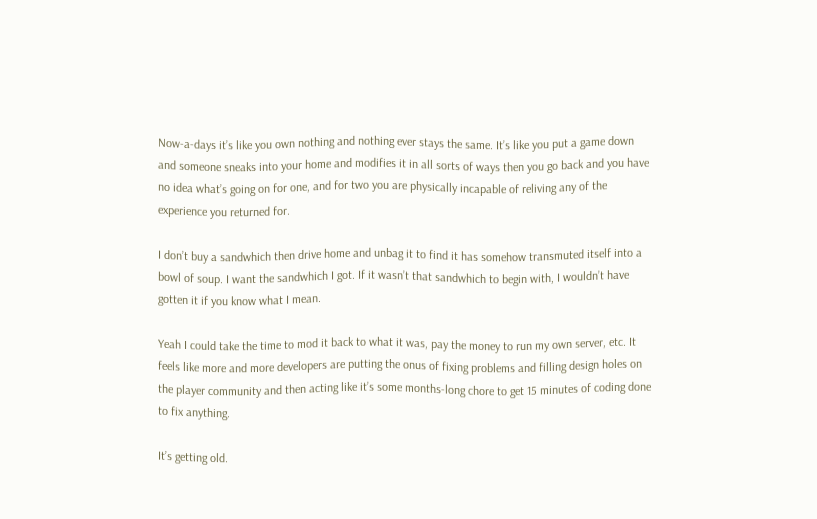Now-a-days it’s like you own nothing and nothing ever stays the same. It’s like you put a game down and someone sneaks into your home and modifies it in all sorts of ways then you go back and you have no idea what’s going on for one, and for two you are physically incapable of reliving any of the experience you returned for.

I don’t buy a sandwhich then drive home and unbag it to find it has somehow transmuted itself into a bowl of soup. I want the sandwhich I got. If it wasn’t that sandwhich to begin with, I wouldn’t have gotten it if you know what I mean.

Yeah I could take the time to mod it back to what it was, pay the money to run my own server, etc. It feels like more and more developers are putting the onus of fixing problems and filling design holes on the player community and then acting like it’s some months-long chore to get 15 minutes of coding done to fix anything.

It’s getting old.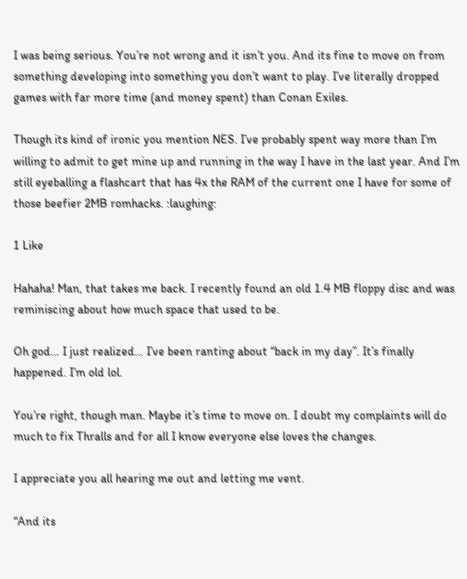I was being serious. You’re not wrong and it isn’t you. And its fine to move on from something developing into something you don’t want to play. I’ve literally dropped games with far more time (and money spent) than Conan Exiles.

Though its kind of ironic you mention NES. I’ve probably spent way more than I’m willing to admit to get mine up and running in the way I have in the last year. And I’m still eyeballing a flashcart that has 4x the RAM of the current one I have for some of those beefier 2MB romhacks. :laughing:

1 Like

Hahaha! Man, that takes me back. I recently found an old 1.4 MB floppy disc and was reminiscing about how much space that used to be.

Oh god… I just realized… I’ve been ranting about “back in my day”. It’s finally happened. I’m old lol.

You’re right, though man. Maybe it’s time to move on. I doubt my complaints will do much to fix Thralls and for all I know everyone else loves the changes.

I appreciate you all hearing me out and letting me vent.

“And its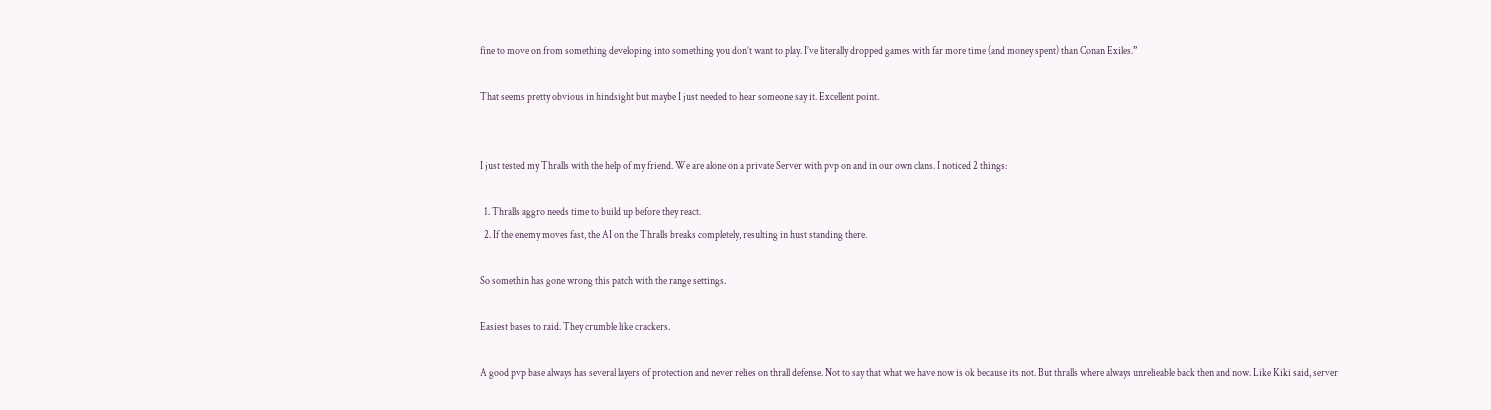fine to move on from something developing into something you don’t want to play. I’ve literally dropped games with far more time (and money spent) than Conan Exiles.”

That seems pretty obvious in hindsight but maybe I just needed to hear someone say it. Excellent point.


I just tested my Thralls with the help of my friend. We are alone on a private Server with pvp on and in our own clans. I noticed 2 things:

  1. Thralls aggro needs time to build up before they react.
  2. If the enemy moves fast, the AI on the Thralls breaks completely, resulting in hust standing there.

So somethin has gone wrong this patch with the range settings.

Easiest bases to raid. They crumble like crackers.

A good pvp base always has several layers of protection and never relies on thrall defense. Not to say that what we have now is ok because its not. But thralls where always unrelieable back then and now. Like Kiki said, server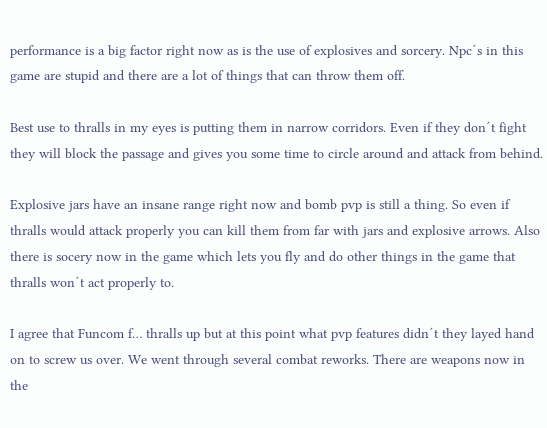performance is a big factor right now as is the use of explosives and sorcery. Npc´s in this game are stupid and there are a lot of things that can throw them off.

Best use to thralls in my eyes is putting them in narrow corridors. Even if they don´t fight they will block the passage and gives you some time to circle around and attack from behind.

Explosive jars have an insane range right now and bomb pvp is still a thing. So even if thralls would attack properly you can kill them from far with jars and explosive arrows. Also there is socery now in the game which lets you fly and do other things in the game that thralls won´t act properly to.

I agree that Funcom f… thralls up but at this point what pvp features didn´t they layed hand on to screw us over. We went through several combat reworks. There are weapons now in the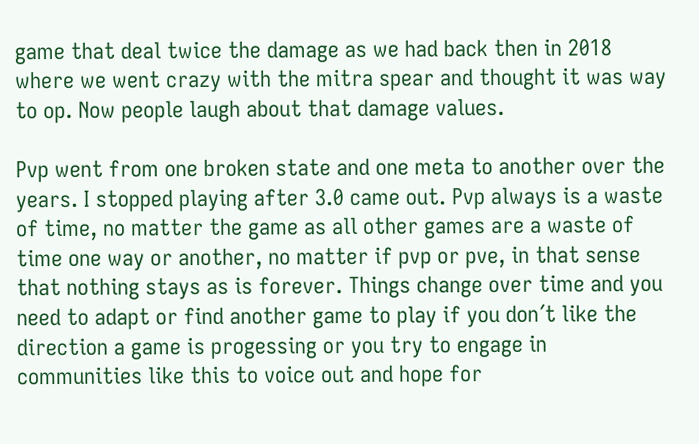game that deal twice the damage as we had back then in 2018 where we went crazy with the mitra spear and thought it was way to op. Now people laugh about that damage values.

Pvp went from one broken state and one meta to another over the years. I stopped playing after 3.0 came out. Pvp always is a waste of time, no matter the game as all other games are a waste of time one way or another, no matter if pvp or pve, in that sense that nothing stays as is forever. Things change over time and you need to adapt or find another game to play if you don´t like the direction a game is progessing or you try to engage in communities like this to voice out and hope for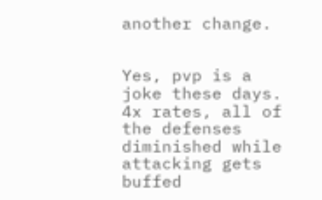another change.


Yes, pvp is a joke these days. 4x rates, all of the defenses diminished while attacking gets buffed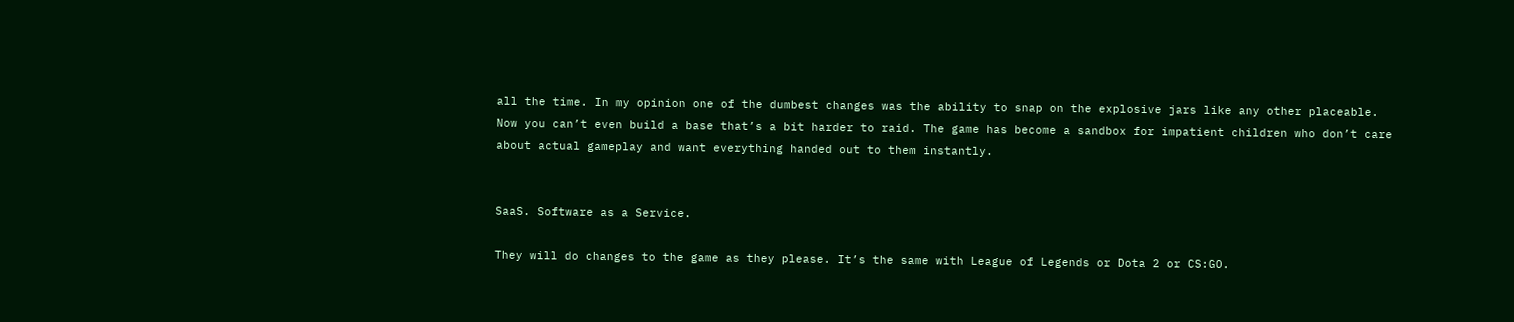all the time. In my opinion one of the dumbest changes was the ability to snap on the explosive jars like any other placeable. Now you can’t even build a base that’s a bit harder to raid. The game has become a sandbox for impatient children who don’t care about actual gameplay and want everything handed out to them instantly.


SaaS. Software as a Service.

They will do changes to the game as they please. It’s the same with League of Legends or Dota 2 or CS:GO.